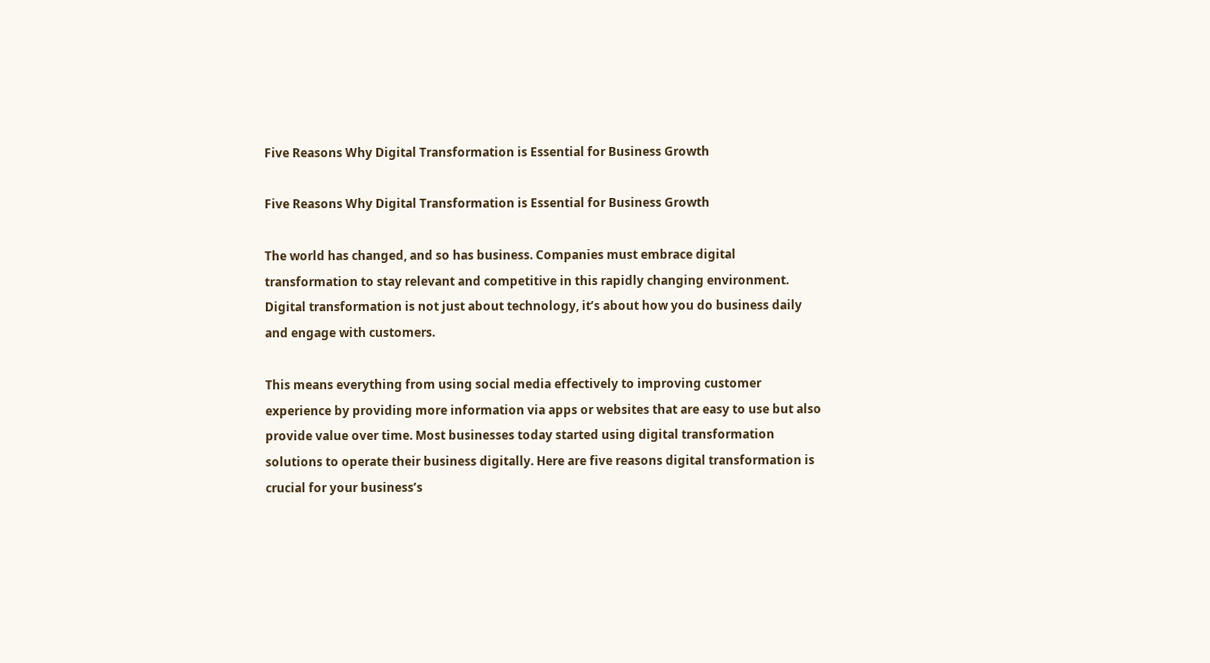Five Reasons Why Digital Transformation is Essential for Business Growth

Five Reasons Why Digital Transformation is Essential for Business Growth

The world has changed, and so has business. Companies must embrace digital transformation to stay relevant and competitive in this rapidly changing environment. Digital transformation is not just about technology, it’s about how you do business daily and engage with customers.

This means everything from using social media effectively to improving customer experience by providing more information via apps or websites that are easy to use but also provide value over time. Most businesses today started using digital transformation solutions to operate their business digitally. Here are five reasons digital transformation is crucial for your business’s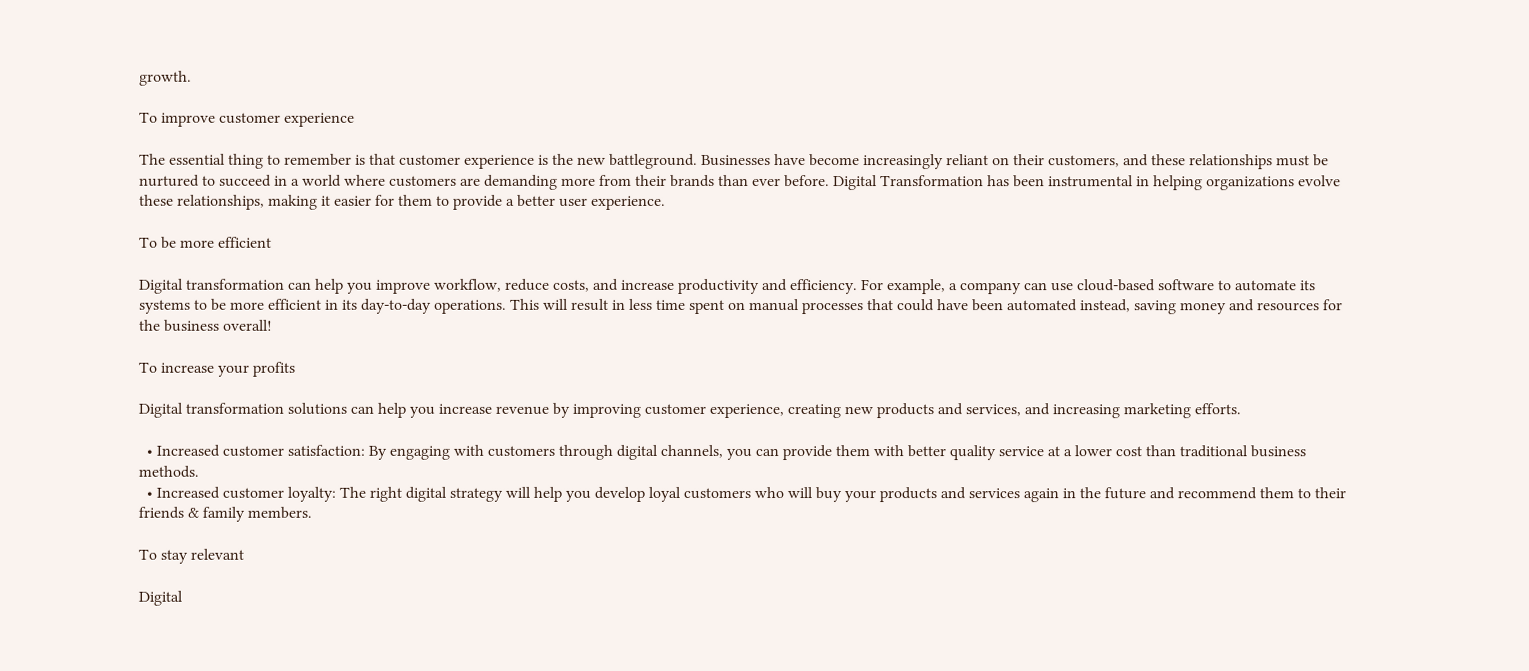growth.

To improve customer experience

The essential thing to remember is that customer experience is the new battleground. Businesses have become increasingly reliant on their customers, and these relationships must be nurtured to succeed in a world where customers are demanding more from their brands than ever before. Digital Transformation has been instrumental in helping organizations evolve these relationships, making it easier for them to provide a better user experience.

To be more efficient

Digital transformation can help you improve workflow, reduce costs, and increase productivity and efficiency. For example, a company can use cloud-based software to automate its systems to be more efficient in its day-to-day operations. This will result in less time spent on manual processes that could have been automated instead, saving money and resources for the business overall!

To increase your profits

Digital transformation solutions can help you increase revenue by improving customer experience, creating new products and services, and increasing marketing efforts.

  • Increased customer satisfaction: By engaging with customers through digital channels, you can provide them with better quality service at a lower cost than traditional business methods.
  • Increased customer loyalty: The right digital strategy will help you develop loyal customers who will buy your products and services again in the future and recommend them to their friends & family members.

To stay relevant

Digital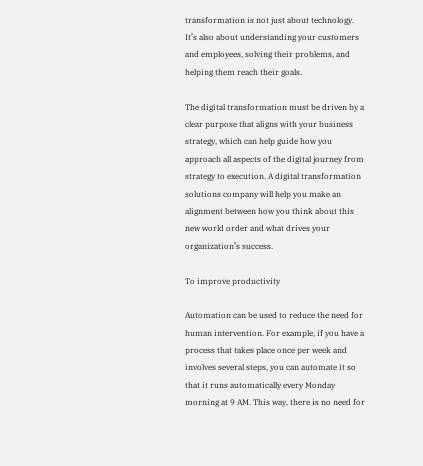transformation is not just about technology. It’s also about understanding your customers and employees, solving their problems, and helping them reach their goals.

The digital transformation must be driven by a clear purpose that aligns with your business strategy, which can help guide how you approach all aspects of the digital journey from strategy to execution. A digital transformation solutions company will help you make an alignment between how you think about this new world order and what drives your organization’s success.

To improve productivity

Automation can be used to reduce the need for human intervention. For example, if you have a process that takes place once per week and involves several steps, you can automate it so that it runs automatically every Monday morning at 9 AM. This way, there is no need for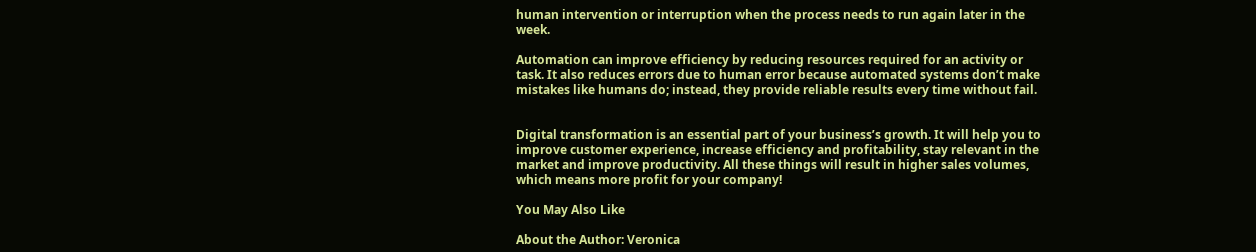human intervention or interruption when the process needs to run again later in the week.

Automation can improve efficiency by reducing resources required for an activity or task. It also reduces errors due to human error because automated systems don’t make mistakes like humans do; instead, they provide reliable results every time without fail.


Digital transformation is an essential part of your business’s growth. It will help you to improve customer experience, increase efficiency and profitability, stay relevant in the market and improve productivity. All these things will result in higher sales volumes, which means more profit for your company!

You May Also Like

About the Author: Veronica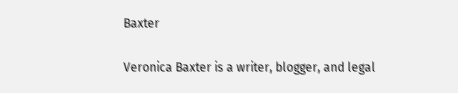Baxter

Veronica Baxter is a writer, blogger, and legal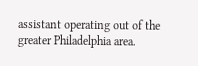assistant operating out of the greater Philadelphia area.